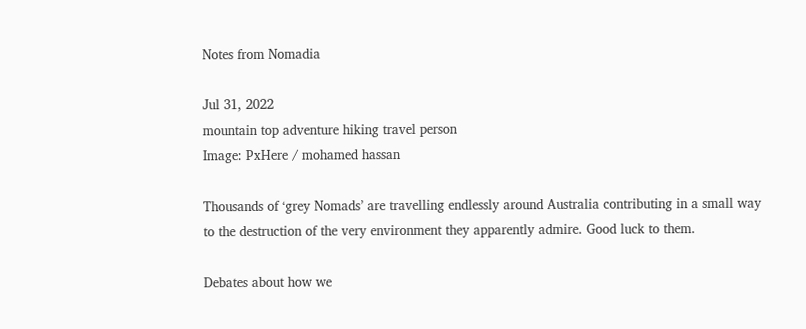Notes from Nomadia

Jul 31, 2022
mountain top adventure hiking travel person
Image: PxHere / mohamed hassan

Thousands of ‘grey Nomads’ are travelling endlessly around Australia contributing in a small way to the destruction of the very environment they apparently admire. Good luck to them.

Debates about how we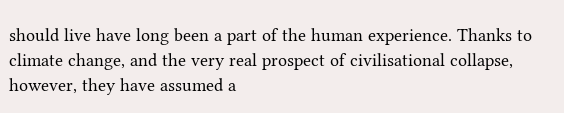should live have long been a part of the human experience. Thanks to climate change, and the very real prospect of civilisational collapse, however, they have assumed a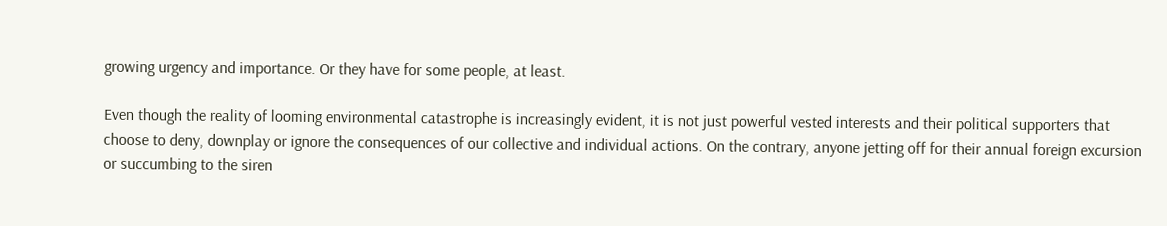growing urgency and importance. Or they have for some people, at least.

Even though the reality of looming environmental catastrophe is increasingly evident, it is not just powerful vested interests and their political supporters that choose to deny, downplay or ignore the consequences of our collective and individual actions. On the contrary, anyone jetting off for their annual foreign excursion or succumbing to the siren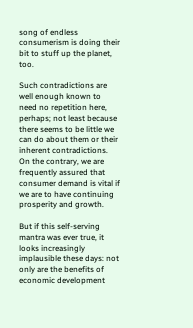song of endless consumerism is doing their bit to stuff up the planet, too.

Such contradictions are well enough known to need no repetition here, perhaps; not least because there seems to be little we can do about them or their inherent contradictions. On the contrary, we are frequently assured that consumer demand is vital if we are to have continuing prosperity and growth.

But if this self-serving mantra was ever true, it looks increasingly implausible these days: not only are the benefits of economic development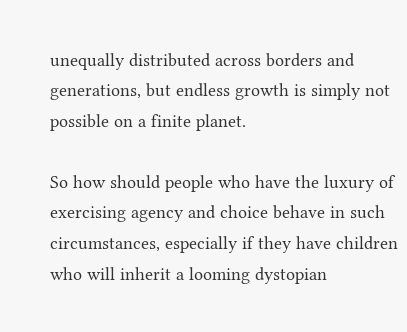unequally distributed across borders and generations, but endless growth is simply not possible on a finite planet.

So how should people who have the luxury of exercising agency and choice behave in such circumstances, especially if they have children who will inherit a looming dystopian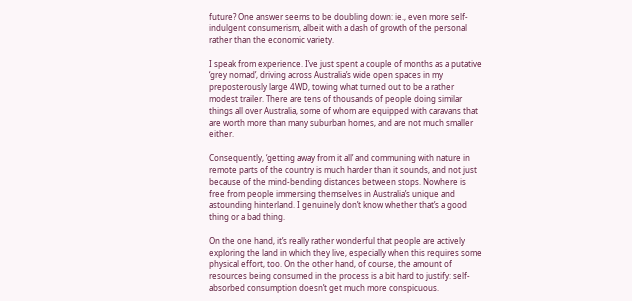future? One answer seems to be doubling down: ie., even more self-indulgent consumerism, albeit with a dash of growth of the personal rather than the economic variety.

I speak from experience. I’ve just spent a couple of months as a putative ‘grey nomad’, driving across Australia’s wide open spaces in my preposterously large 4WD, towing what turned out to be a rather modest trailer. There are tens of thousands of people doing similar things all over Australia, some of whom are equipped with caravans that are worth more than many suburban homes, and are not much smaller either.

Consequently, ‘getting away from it all’ and communing with nature in remote parts of the country is much harder than it sounds, and not just because of the mind-bending distances between stops. Nowhere is free from people immersing themselves in Australia’s unique and astounding hinterland. I genuinely don’t know whether that’s a good thing or a bad thing.

On the one hand, it’s really rather wonderful that people are actively exploring the land in which they live, especially when this requires some physical effort, too. On the other hand, of course, the amount of resources being consumed in the process is a bit hard to justify: self-absorbed consumption doesn’t get much more conspicuous.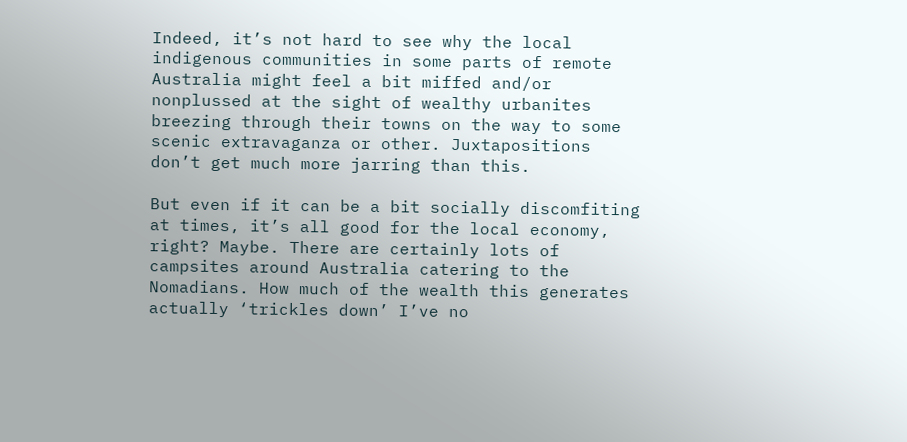Indeed, it’s not hard to see why the local indigenous communities in some parts of remote Australia might feel a bit miffed and/or nonplussed at the sight of wealthy urbanites breezing through their towns on the way to some scenic extravaganza or other. Juxtapositions don’t get much more jarring than this.

But even if it can be a bit socially discomfiting at times, it’s all good for the local economy, right? Maybe. There are certainly lots of campsites around Australia catering to the Nomadians. How much of the wealth this generates actually ‘trickles down’ I’ve no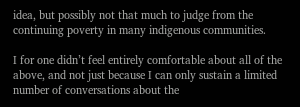idea, but possibly not that much to judge from the continuing poverty in many indigenous communities.

I for one didn’t feel entirely comfortable about all of the above, and not just because I can only sustain a limited number of conversations about the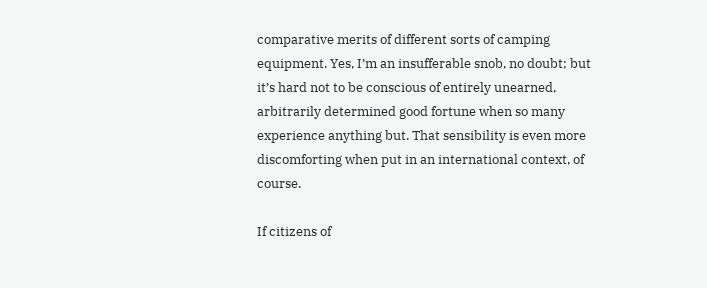comparative merits of different sorts of camping equipment. Yes, I’m an insufferable snob, no doubt; but it’s hard not to be conscious of entirely unearned, arbitrarily determined good fortune when so many experience anything but. That sensibility is even more discomforting when put in an international context, of course.

If citizens of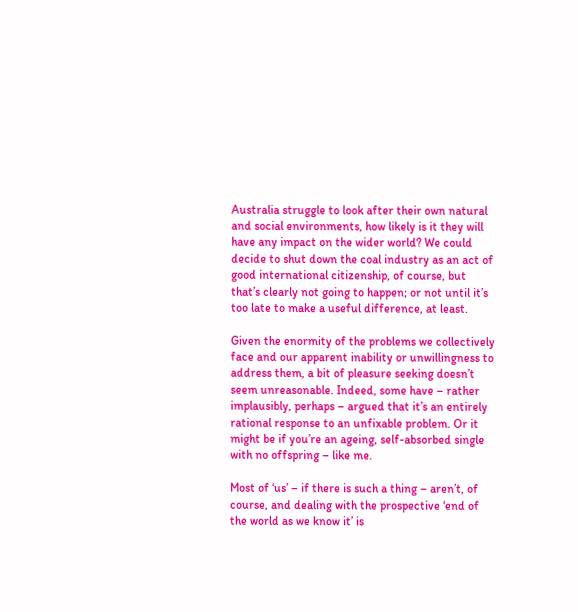Australia struggle to look after their own natural and social environments, how likely is it they will have any impact on the wider world? We could decide to shut down the coal industry as an act of good international citizenship, of course, but that’s clearly not going to happen; or not until it’s too late to make a useful difference, at least.

Given the enormity of the problems we collectively face and our apparent inability or unwillingness to address them, a bit of pleasure seeking doesn’t seem unreasonable. Indeed, some have – rather implausibly, perhaps – argued that it’s an entirely rational response to an unfixable problem. Or it might be if you’re an ageing, self-absorbed single with no offspring – like me.

Most of ‘us’ – if there is such a thing – aren’t, of course, and dealing with the prospective ‘end of the world as we know it’ is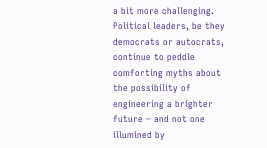a bit more challenging. Political leaders, be they democrats or autocrats, continue to peddle comforting myths about the possibility of engineering a brighter future – and not one illumined by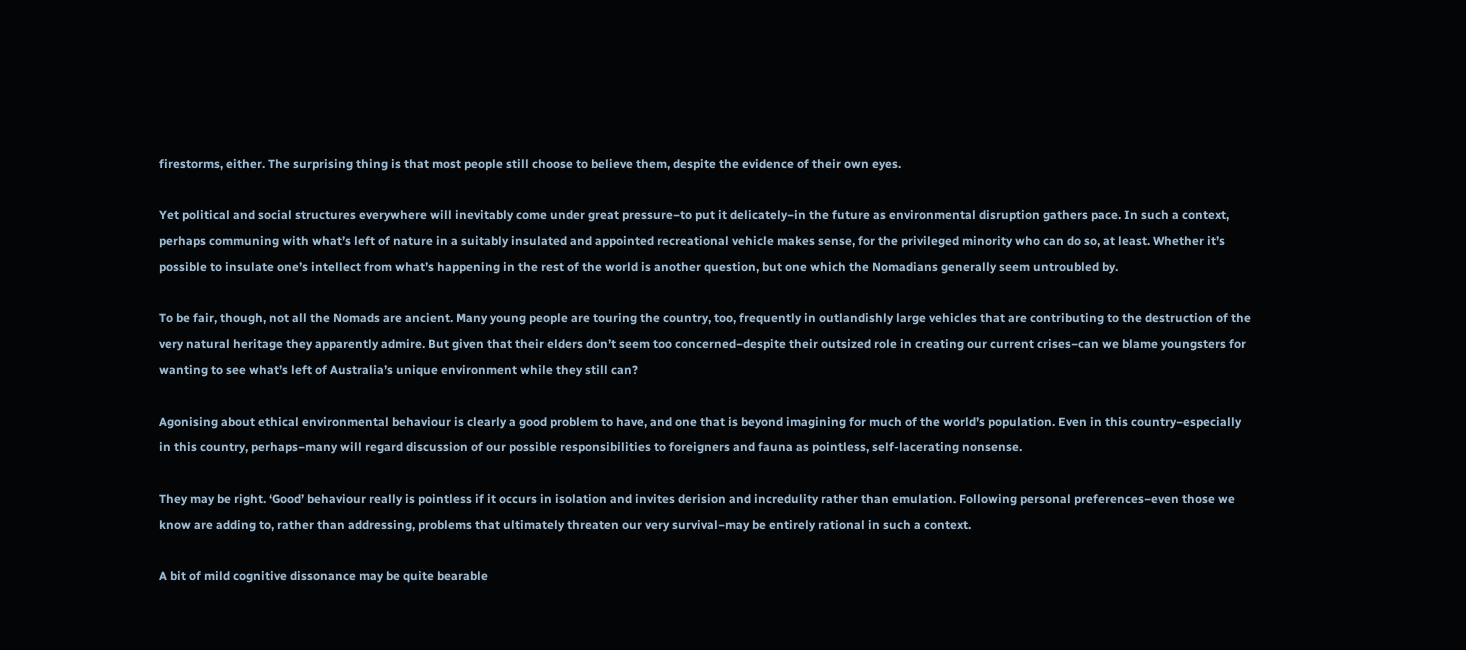firestorms, either. The surprising thing is that most people still choose to believe them, despite the evidence of their own eyes.

Yet political and social structures everywhere will inevitably come under great pressure−to put it delicately−in the future as environmental disruption gathers pace. In such a context, perhaps communing with what’s left of nature in a suitably insulated and appointed recreational vehicle makes sense, for the privileged minority who can do so, at least. Whether it’s possible to insulate one’s intellect from what’s happening in the rest of the world is another question, but one which the Nomadians generally seem untroubled by.

To be fair, though, not all the Nomads are ancient. Many young people are touring the country, too, frequently in outlandishly large vehicles that are contributing to the destruction of the very natural heritage they apparently admire. But given that their elders don’t seem too concerned−despite their outsized role in creating our current crises−can we blame youngsters for wanting to see what’s left of Australia’s unique environment while they still can?

Agonising about ethical environmental behaviour is clearly a good problem to have, and one that is beyond imagining for much of the world’s population. Even in this country−especially in this country, perhaps−many will regard discussion of our possible responsibilities to foreigners and fauna as pointless, self-lacerating nonsense.

They may be right. ‘Good’ behaviour really is pointless if it occurs in isolation and invites derision and incredulity rather than emulation. Following personal preferences−even those we know are adding to, rather than addressing, problems that ultimately threaten our very survival−may be entirely rational in such a context.

A bit of mild cognitive dissonance may be quite bearable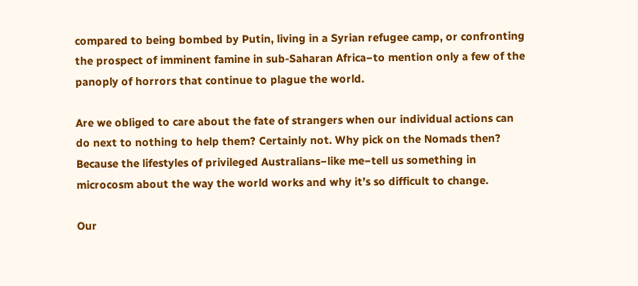compared to being bombed by Putin, living in a Syrian refugee camp, or confronting the prospect of imminent famine in sub-Saharan Africa−to mention only a few of the panoply of horrors that continue to plague the world.

Are we obliged to care about the fate of strangers when our individual actions can do next to nothing to help them? Certainly not. Why pick on the Nomads then? Because the lifestyles of privileged Australians−like me−tell us something in microcosm about the way the world works and why it’s so difficult to change.

Our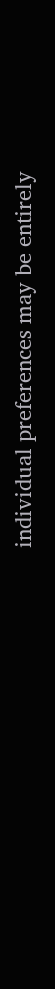individual preferences may be entirely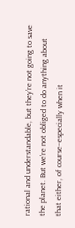rational and understandable, but they’re not going to save the planet. But we’re not obliged to do anything about that either, of course−especially when it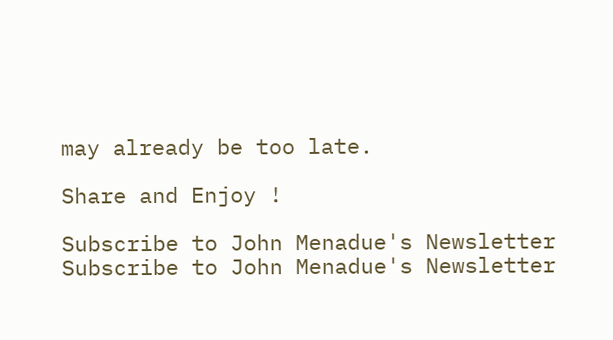may already be too late.

Share and Enjoy !

Subscribe to John Menadue's Newsletter
Subscribe to John Menadue's Newsletter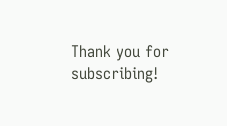Thank you for subscribing!